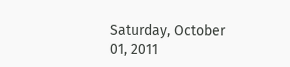Saturday, October 01, 2011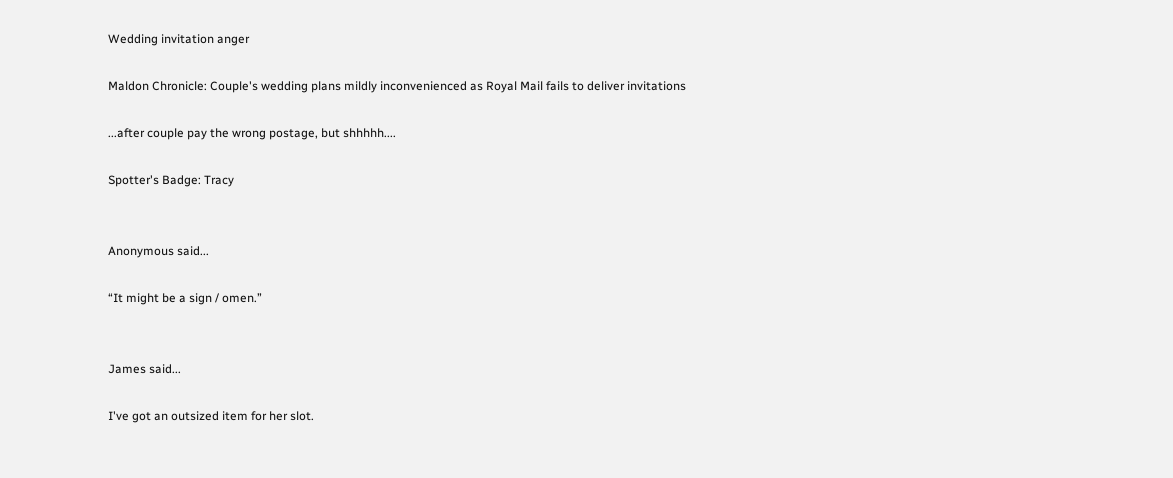Wedding invitation anger

Maldon Chronicle: Couple's wedding plans mildly inconvenienced as Royal Mail fails to deliver invitations

...after couple pay the wrong postage, but shhhhh....

Spotter's Badge: Tracy


Anonymous said...

“It might be a sign / omen.”


James said...

I've got an outsized item for her slot.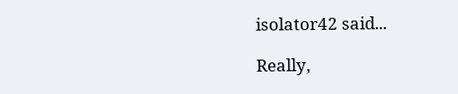isolator42 said...

Really,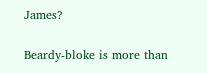James?

Beardy-bloke is more than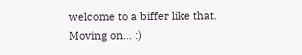welcome to a biffer like that.
Moving on... :)